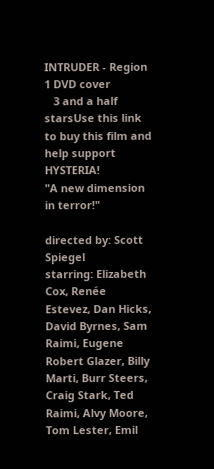INTRUDER - Region 1 DVD cover
   3 and a half starsUse this link to buy this film and help support HYSTERIA!
"A new dimension in terror!"

directed by: Scott Spiegel
starring: Elizabeth Cox, Renée Estevez, Dan Hicks, David Byrnes, Sam Raimi, Eugene Robert Glazer, Billy Marti, Burr Steers, Craig Stark, Ted Raimi, Alvy Moore, Tom Lester, Emil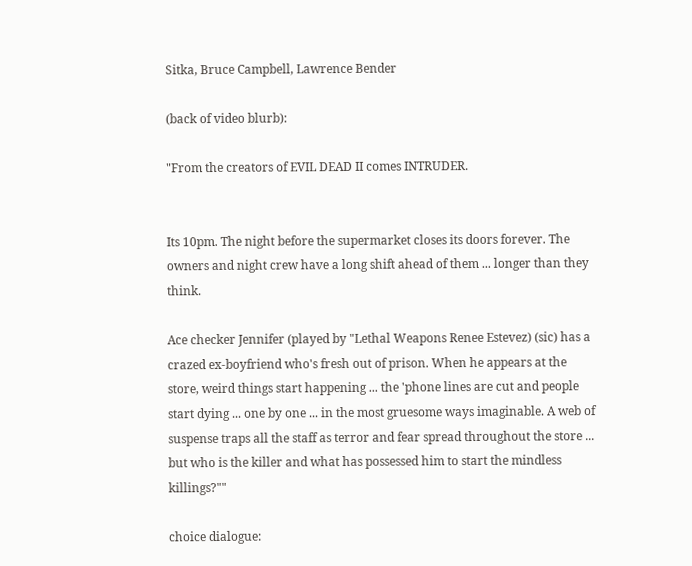Sitka, Bruce Campbell, Lawrence Bender

(back of video blurb):

"From the creators of EVIL DEAD II comes INTRUDER.


Its 10pm. The night before the supermarket closes its doors forever. The owners and night crew have a long shift ahead of them ... longer than they think.

Ace checker Jennifer (played by "Lethal Weapons Renee Estevez) (sic) has a crazed ex-boyfriend who's fresh out of prison. When he appears at the store, weird things start happening ... the 'phone lines are cut and people start dying ... one by one ... in the most gruesome ways imaginable. A web of suspense traps all the staff as terror and fear spread throughout the store ... but who is the killer and what has possessed him to start the mindless killings?""

choice dialogue: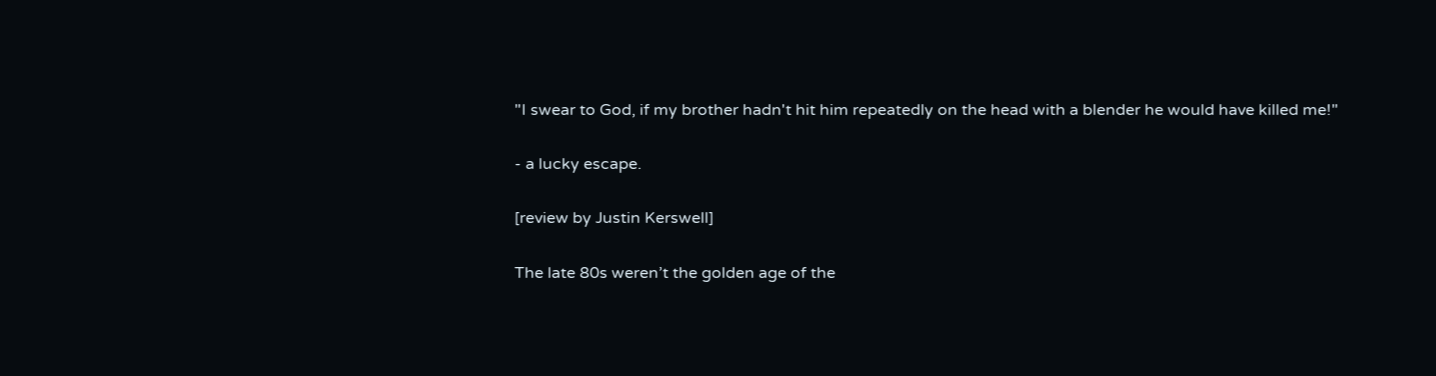"I swear to God, if my brother hadn't hit him repeatedly on the head with a blender he would have killed me!"

- a lucky escape.

[review by Justin Kerswell]

The late 80s weren’t the golden age of the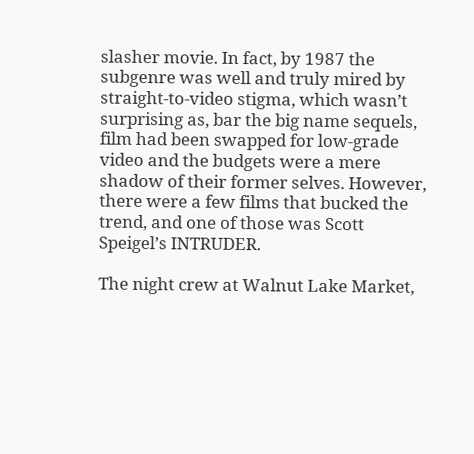slasher movie. In fact, by 1987 the subgenre was well and truly mired by straight-to-video stigma, which wasn’t surprising as, bar the big name sequels, film had been swapped for low-grade video and the budgets were a mere shadow of their former selves. However, there were a few films that bucked the trend, and one of those was Scott Speigel’s INTRUDER.

The night crew at Walnut Lake Market,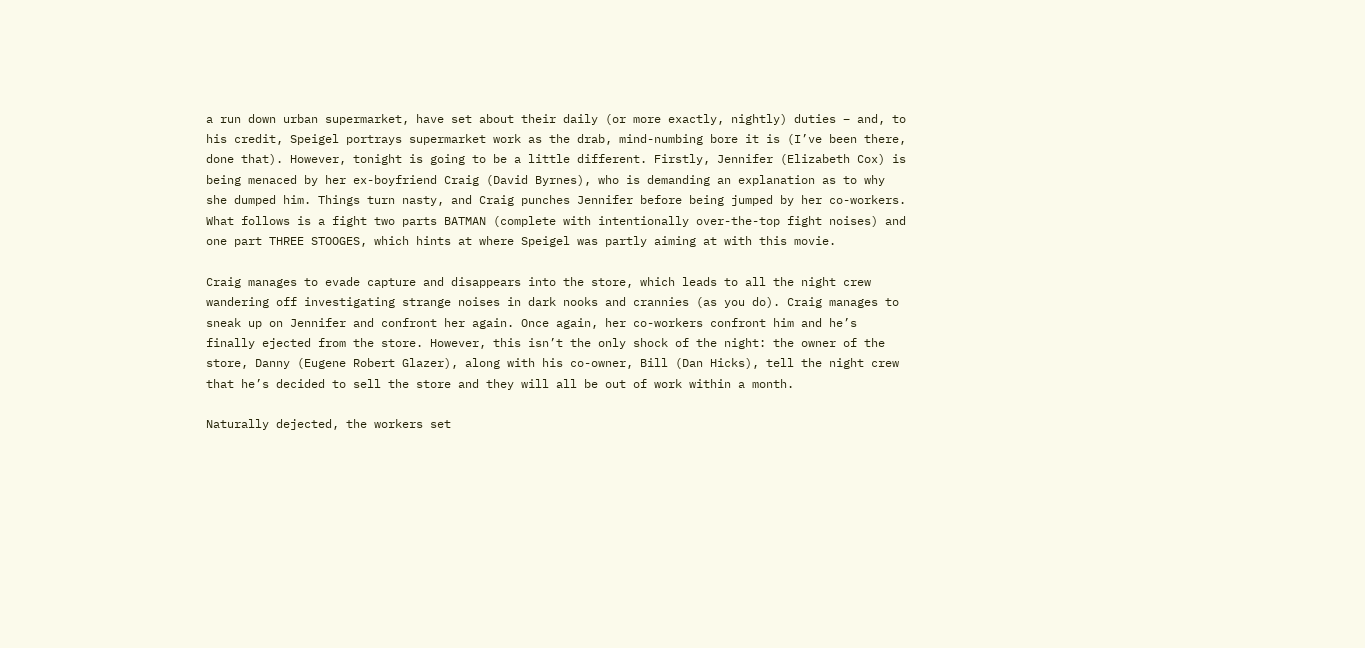a run down urban supermarket, have set about their daily (or more exactly, nightly) duties – and, to his credit, Speigel portrays supermarket work as the drab, mind-numbing bore it is (I’ve been there, done that). However, tonight is going to be a little different. Firstly, Jennifer (Elizabeth Cox) is being menaced by her ex-boyfriend Craig (David Byrnes), who is demanding an explanation as to why she dumped him. Things turn nasty, and Craig punches Jennifer before being jumped by her co-workers. What follows is a fight two parts BATMAN (complete with intentionally over-the-top fight noises) and one part THREE STOOGES, which hints at where Speigel was partly aiming at with this movie.

Craig manages to evade capture and disappears into the store, which leads to all the night crew wandering off investigating strange noises in dark nooks and crannies (as you do). Craig manages to sneak up on Jennifer and confront her again. Once again, her co-workers confront him and he’s finally ejected from the store. However, this isn’t the only shock of the night: the owner of the store, Danny (Eugene Robert Glazer), along with his co-owner, Bill (Dan Hicks), tell the night crew that he’s decided to sell the store and they will all be out of work within a month.

Naturally dejected, the workers set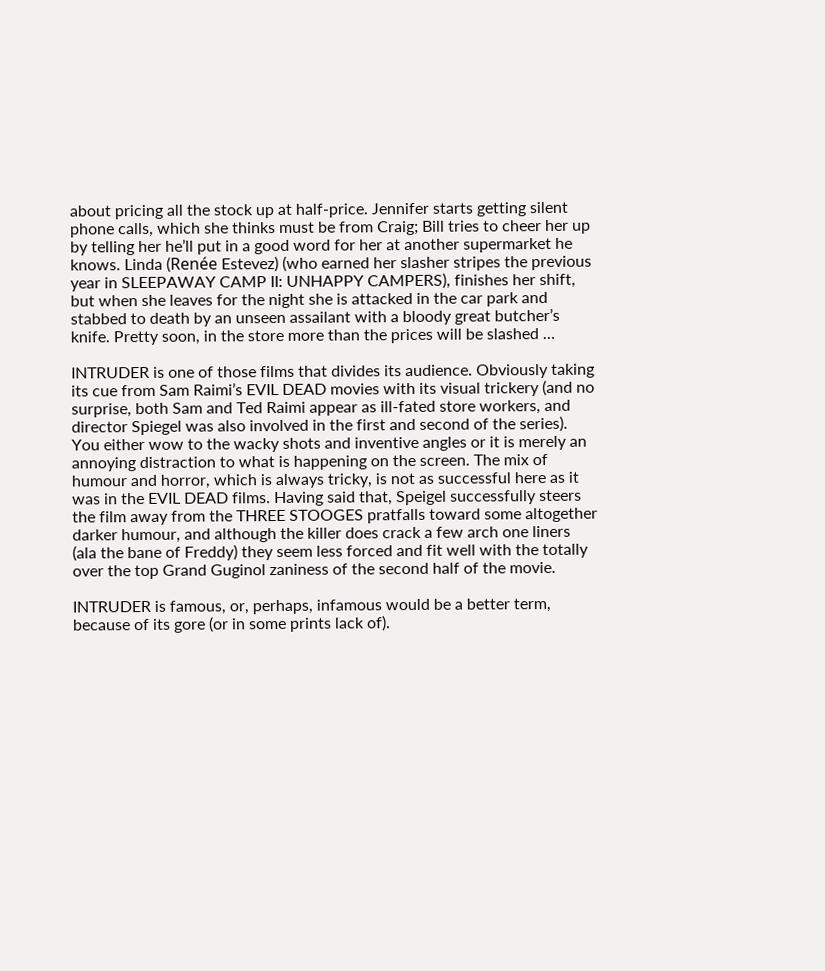about pricing all the stock up at half-price. Jennifer starts getting silent phone calls, which she thinks must be from Craig; Bill tries to cheer her up by telling her he’ll put in a good word for her at another supermarket he knows. Linda (Renée Estevez) (who earned her slasher stripes the previous year in SLEEPAWAY CAMP II: UNHAPPY CAMPERS), finishes her shift, but when she leaves for the night she is attacked in the car park and stabbed to death by an unseen assailant with a bloody great butcher’s knife. Pretty soon, in the store more than the prices will be slashed …

INTRUDER is one of those films that divides its audience. Obviously taking its cue from Sam Raimi’s EVIL DEAD movies with its visual trickery (and no surprise, both Sam and Ted Raimi appear as ill-fated store workers, and director Spiegel was also involved in the first and second of the series). You either wow to the wacky shots and inventive angles or it is merely an annoying distraction to what is happening on the screen. The mix of humour and horror, which is always tricky, is not as successful here as it was in the EVIL DEAD films. Having said that, Speigel successfully steers the film away from the THREE STOOGES pratfalls toward some altogether darker humour, and although the killer does crack a few arch one liners (ala the bane of Freddy) they seem less forced and fit well with the totally over the top Grand Guginol zaniness of the second half of the movie.

INTRUDER is famous, or, perhaps, infamous would be a better term, because of its gore (or in some prints lack of).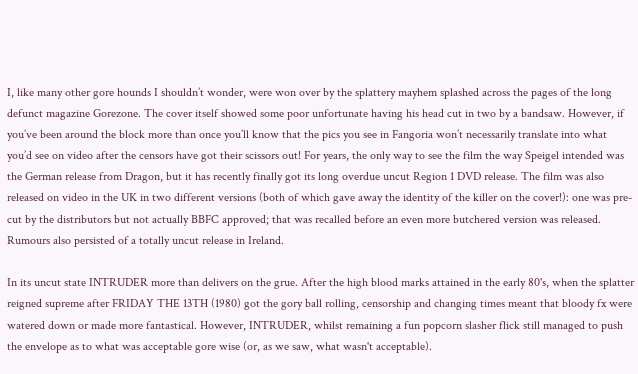I, like many other gore hounds I shouldn’t wonder, were won over by the splattery mayhem splashed across the pages of the long defunct magazine Gorezone. The cover itself showed some poor unfortunate having his head cut in two by a bandsaw. However, if you’ve been around the block more than once you’ll know that the pics you see in Fangoria won’t necessarily translate into what you’d see on video after the censors have got their scissors out! For years, the only way to see the film the way Speigel intended was the German release from Dragon, but it has recently finally got its long overdue uncut Region 1 DVD release. The film was also released on video in the UK in two different versions (both of which gave away the identity of the killer on the cover!): one was pre-cut by the distributors but not actually BBFC approved; that was recalled before an even more butchered version was released. Rumours also persisted of a totally uncut release in Ireland.

In its uncut state INTRUDER more than delivers on the grue. After the high blood marks attained in the early 80's, when the splatter reigned supreme after FRIDAY THE 13TH (1980) got the gory ball rolling, censorship and changing times meant that bloody fx were watered down or made more fantastical. However, INTRUDER, whilst remaining a fun popcorn slasher flick still managed to push the envelope as to what was acceptable gore wise (or, as we saw, what wasn't acceptable).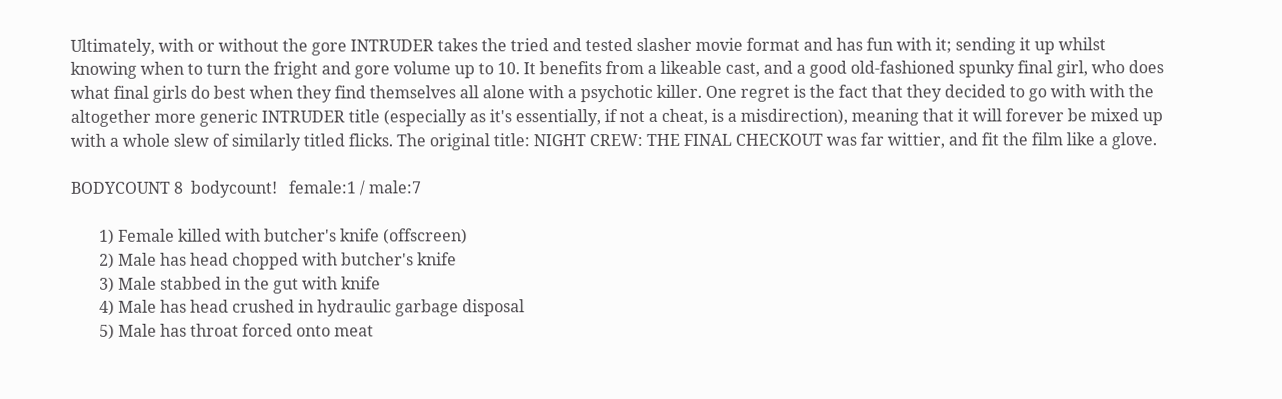Ultimately, with or without the gore INTRUDER takes the tried and tested slasher movie format and has fun with it; sending it up whilst knowing when to turn the fright and gore volume up to 10. It benefits from a likeable cast, and a good old-fashioned spunky final girl, who does what final girls do best when they find themselves all alone with a psychotic killer. One regret is the fact that they decided to go with with the altogether more generic INTRUDER title (especially as it's essentially, if not a cheat, is a misdirection), meaning that it will forever be mixed up with a whole slew of similarly titled flicks. The original title: NIGHT CREW: THE FINAL CHECKOUT was far wittier, and fit the film like a glove.

BODYCOUNT 8  bodycount!   female:1 / male:7

       1) Female killed with butcher's knife (offscreen)
       2) Male has head chopped with butcher's knife
       3) Male stabbed in the gut with knife
       4) Male has head crushed in hydraulic garbage disposal
       5) Male has throat forced onto meat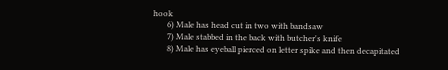hook
       6) Male has head cut in two with bandsaw
       7) Male stabbed in the back with butcher's knife
       8) Male has eyeball pierced on letter spike and then decapitated